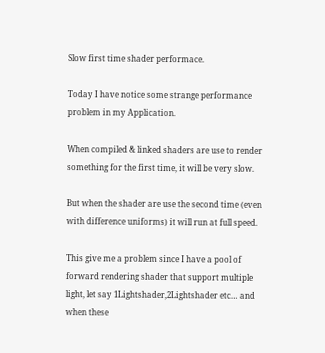Slow first time shader performace.

Today I have notice some strange performance problem in my Application.

When compiled & linked shaders are use to render something for the first time, it will be very slow.

But when the shader are use the second time (even with difference uniforms) it will run at full speed.

This give me a problem since I have a pool of forward rendering shader that support multiple light, let say 1Lightshader,2Lightshader etc… and when these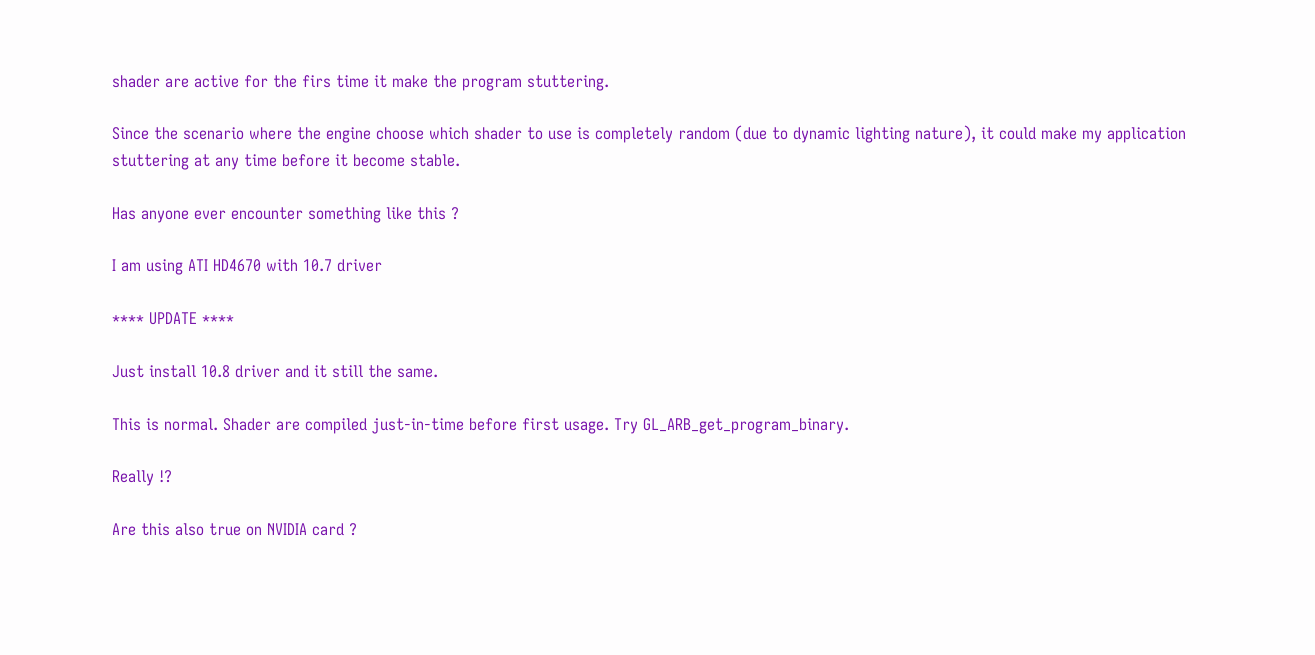shader are active for the firs time it make the program stuttering.

Since the scenario where the engine choose which shader to use is completely random (due to dynamic lighting nature), it could make my application stuttering at any time before it become stable.

Has anyone ever encounter something like this ?

I am using ATI HD4670 with 10.7 driver

**** UPDATE ****

Just install 10.8 driver and it still the same.

This is normal. Shader are compiled just-in-time before first usage. Try GL_ARB_get_program_binary.

Really !?

Are this also true on NVIDIA card ?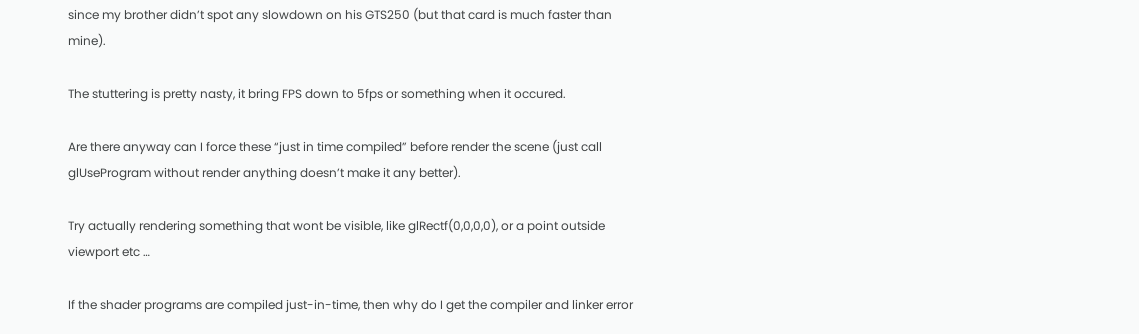since my brother didn’t spot any slowdown on his GTS250 (but that card is much faster than mine).

The stuttering is pretty nasty, it bring FPS down to 5fps or something when it occured.

Are there anyway can I force these “just in time compiled” before render the scene (just call glUseProgram without render anything doesn’t make it any better).

Try actually rendering something that wont be visible, like glRectf(0,0,0,0), or a point outside viewport etc …

If the shader programs are compiled just-in-time, then why do I get the compiler and linker error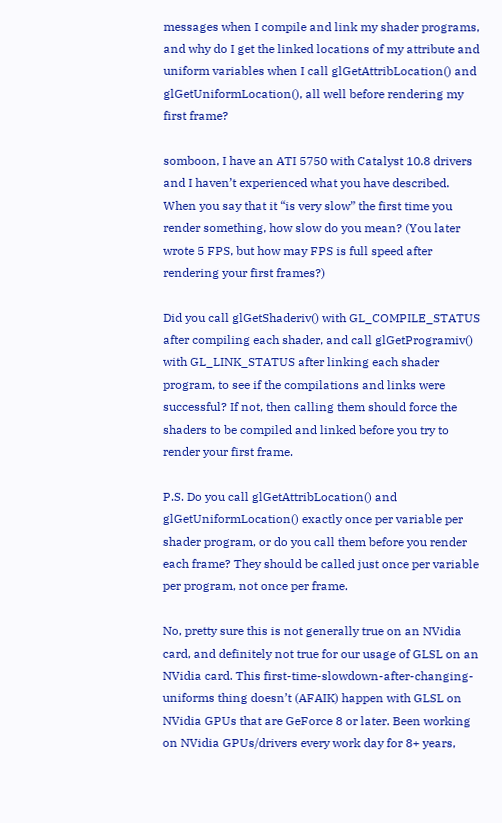messages when I compile and link my shader programs, and why do I get the linked locations of my attribute and uniform variables when I call glGetAttribLocation() and glGetUniformLocation(), all well before rendering my first frame?

somboon, I have an ATI 5750 with Catalyst 10.8 drivers and I haven’t experienced what you have described. When you say that it “is very slow” the first time you render something, how slow do you mean? (You later wrote 5 FPS, but how may FPS is full speed after rendering your first frames?)

Did you call glGetShaderiv() with GL_COMPILE_STATUS after compiling each shader, and call glGetProgramiv() with GL_LINK_STATUS after linking each shader program, to see if the compilations and links were successful? If not, then calling them should force the shaders to be compiled and linked before you try to render your first frame.

P.S. Do you call glGetAttribLocation() and glGetUniformLocation() exactly once per variable per shader program, or do you call them before you render each frame? They should be called just once per variable per program, not once per frame.

No, pretty sure this is not generally true on an NVidia card, and definitely not true for our usage of GLSL on an NVidia card. This first-time-slowdown-after-changing-uniforms thing doesn’t (AFAIK) happen with GLSL on NVidia GPUs that are GeForce 8 or later. Been working on NVidia GPUs/drivers every work day for 8+ years,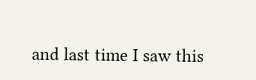and last time I saw this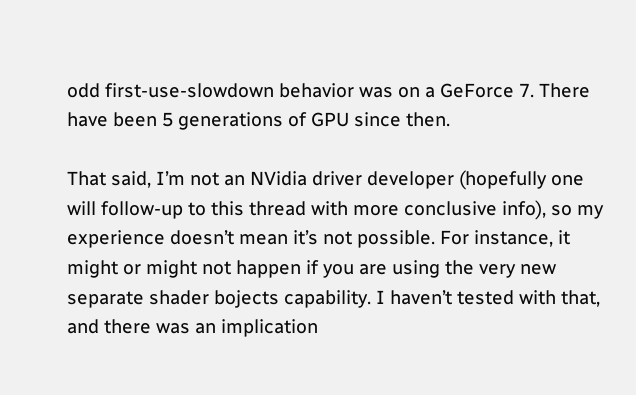odd first-use-slowdown behavior was on a GeForce 7. There have been 5 generations of GPU since then.

That said, I’m not an NVidia driver developer (hopefully one will follow-up to this thread with more conclusive info), so my experience doesn’t mean it’s not possible. For instance, it might or might not happen if you are using the very new separate shader bojects capability. I haven’t tested with that, and there was an implication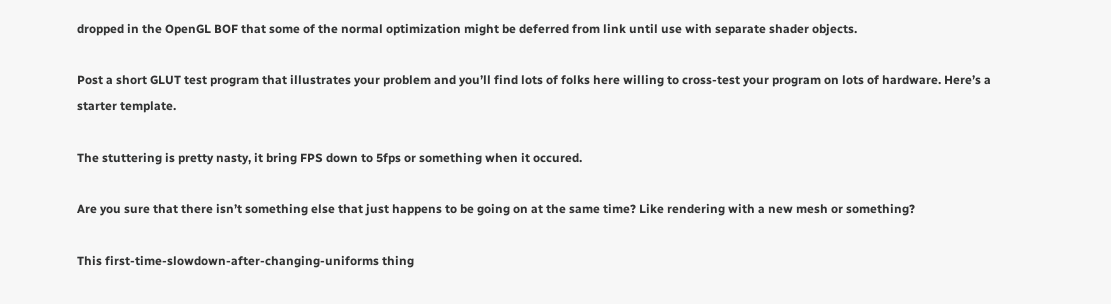dropped in the OpenGL BOF that some of the normal optimization might be deferred from link until use with separate shader objects.

Post a short GLUT test program that illustrates your problem and you’ll find lots of folks here willing to cross-test your program on lots of hardware. Here’s a starter template.

The stuttering is pretty nasty, it bring FPS down to 5fps or something when it occured.

Are you sure that there isn’t something else that just happens to be going on at the same time? Like rendering with a new mesh or something?

This first-time-slowdown-after-changing-uniforms thing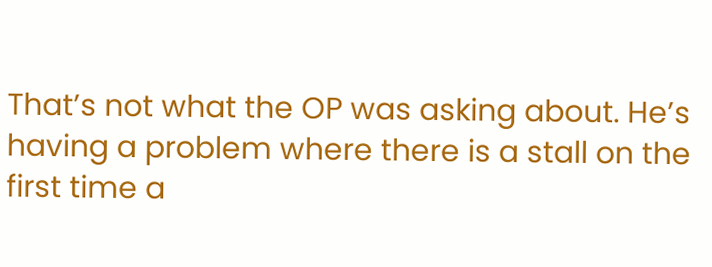That’s not what the OP was asking about. He’s having a problem where there is a stall on the first time a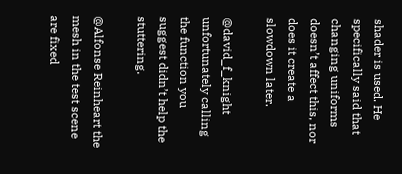shader is used. He specifically said that changing uniforms doesn’t affect this, nor does it create a slowdown later.

@david_f_knight unfortunately calling the function you suggest didn’t help the stuttering.

@Alfonse Reinheart the mesh in the test scene are fixed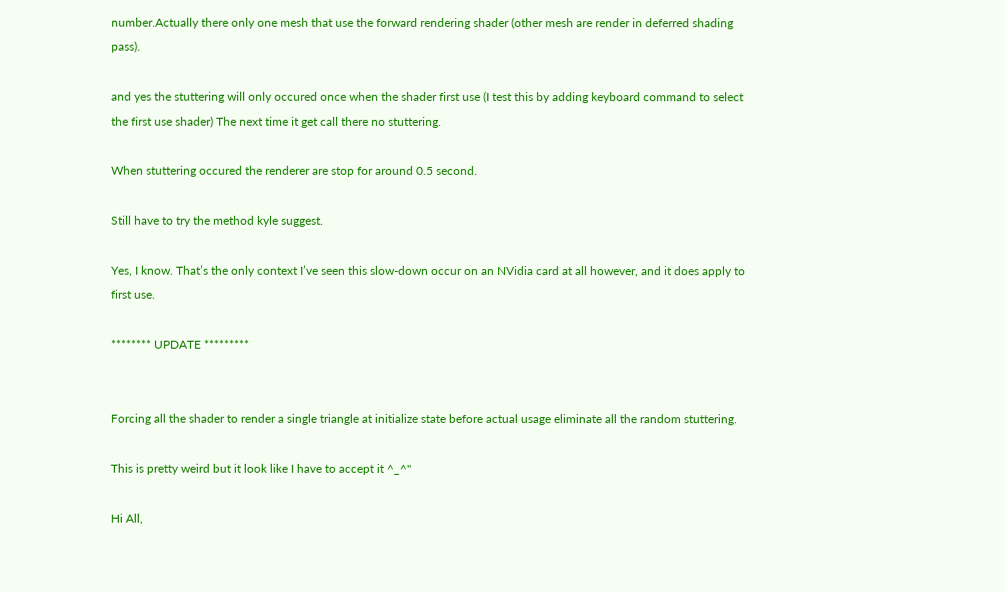number.Actually there only one mesh that use the forward rendering shader (other mesh are render in deferred shading pass).

and yes the stuttering will only occured once when the shader first use (I test this by adding keyboard command to select the first use shader) The next time it get call there no stuttering.

When stuttering occured the renderer are stop for around 0.5 second.

Still have to try the method kyle suggest.

Yes, I know. That’s the only context I’ve seen this slow-down occur on an NVidia card at all however, and it does apply to first use.

******** UPDATE *********


Forcing all the shader to render a single triangle at initialize state before actual usage eliminate all the random stuttering.

This is pretty weird but it look like I have to accept it ^_^"

Hi All,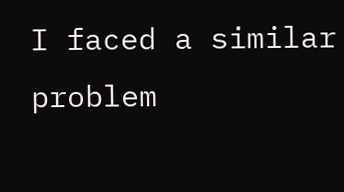I faced a similar problem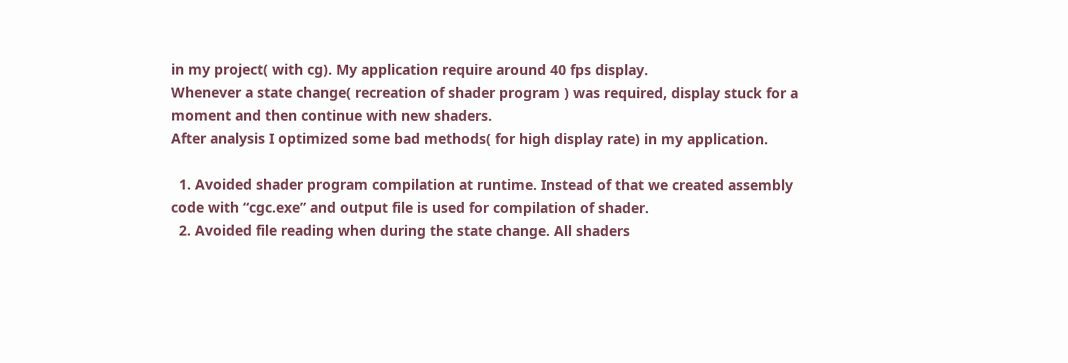in my project( with cg). My application require around 40 fps display.
Whenever a state change( recreation of shader program ) was required, display stuck for a moment and then continue with new shaders.
After analysis I optimized some bad methods( for high display rate) in my application.

  1. Avoided shader program compilation at runtime. Instead of that we created assembly code with “cgc.exe” and output file is used for compilation of shader.
  2. Avoided file reading when during the state change. All shaders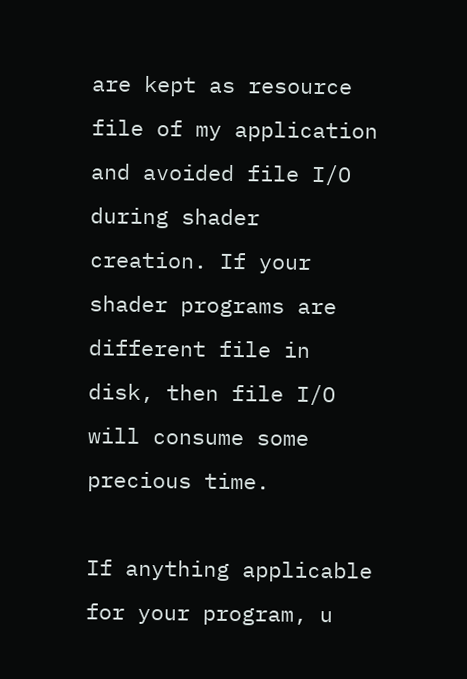are kept as resource file of my application and avoided file I/O during shader creation. If your shader programs are different file in disk, then file I/O will consume some precious time.

If anything applicable for your program, u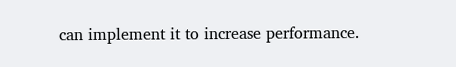can implement it to increase performance.